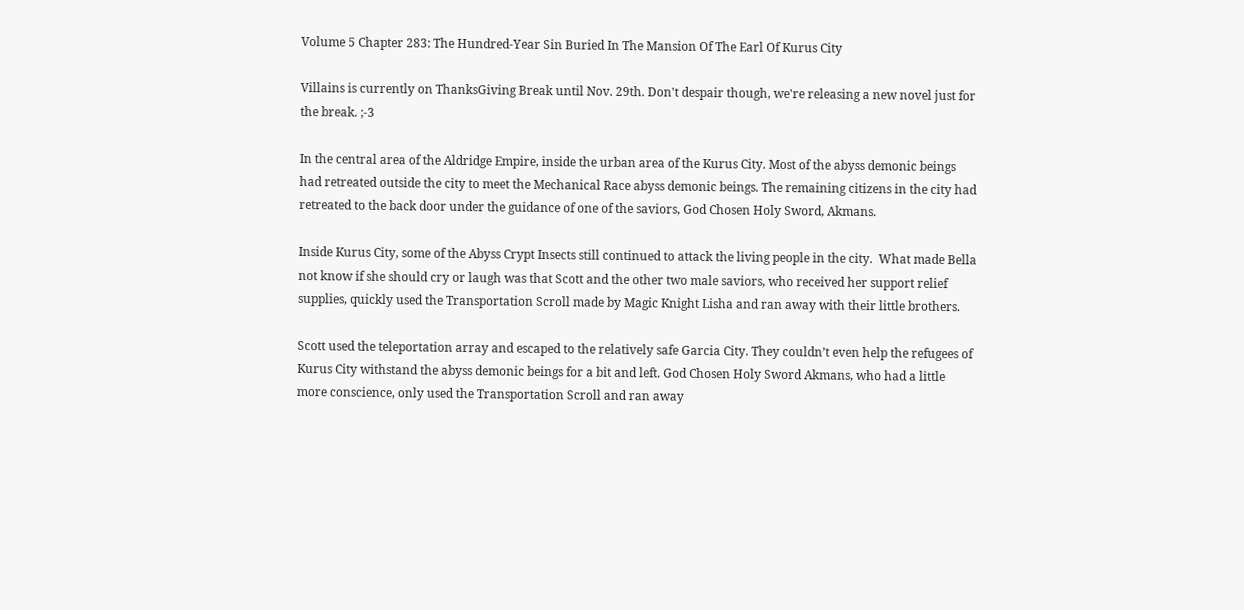Volume 5 Chapter 283: The Hundred-Year Sin Buried In The Mansion Of The Earl Of Kurus City

Villains is currently on ThanksGiving Break until Nov. 29th. Don't despair though, we're releasing a new novel just for the break. ;-3

In the central area of the Aldridge Empire, inside the urban area of the Kurus City. Most of the abyss demonic beings had retreated outside the city to meet the Mechanical Race abyss demonic beings. The remaining citizens in the city had retreated to the back door under the guidance of one of the saviors, God Chosen Holy Sword, Akmans.

Inside Kurus City, some of the Abyss Crypt Insects still continued to attack the living people in the city.  What made Bella not know if she should cry or laugh was that Scott and the other two male saviors, who received her support relief supplies, quickly used the Transportation Scroll made by Magic Knight Lisha and ran away with their little brothers.

Scott used the teleportation array and escaped to the relatively safe Garcia City. They couldn’t even help the refugees of Kurus City withstand the abyss demonic beings for a bit and left. God Chosen Holy Sword Akmans, who had a little more conscience, only used the Transportation Scroll and ran away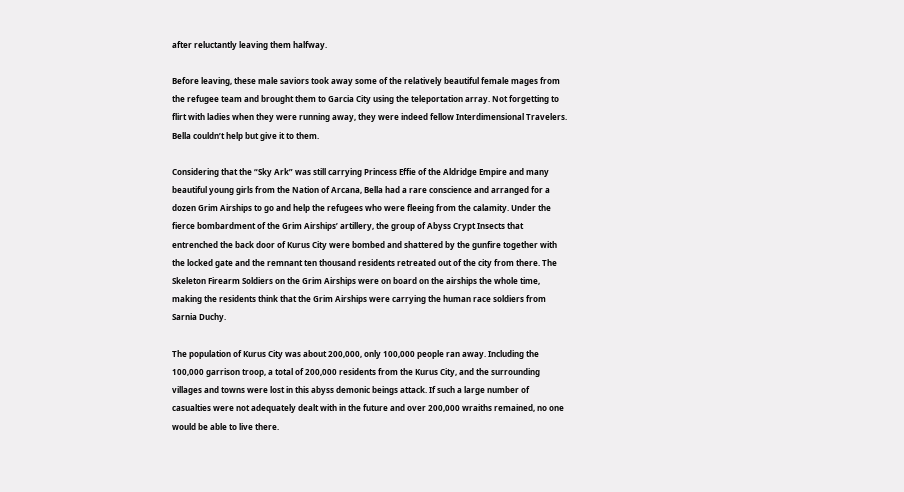after reluctantly leaving them halfway.

Before leaving, these male saviors took away some of the relatively beautiful female mages from the refugee team and brought them to Garcia City using the teleportation array. Not forgetting to flirt with ladies when they were running away, they were indeed fellow Interdimensional Travelers. Bella couldn’t help but give it to them.

Considering that the “Sky Ark” was still carrying Princess Effie of the Aldridge Empire and many beautiful young girls from the Nation of Arcana, Bella had a rare conscience and arranged for a dozen Grim Airships to go and help the refugees who were fleeing from the calamity. Under the fierce bombardment of the Grim Airships’ artillery, the group of Abyss Crypt Insects that entrenched the back door of Kurus City were bombed and shattered by the gunfire together with the locked gate and the remnant ten thousand residents retreated out of the city from there. The Skeleton Firearm Soldiers on the Grim Airships were on board on the airships the whole time, making the residents think that the Grim Airships were carrying the human race soldiers from Sarnia Duchy.

The population of Kurus City was about 200,000, only 100,000 people ran away. Including the 100,000 garrison troop, a total of 200,000 residents from the Kurus City, and the surrounding villages and towns were lost in this abyss demonic beings attack. If such a large number of casualties were not adequately dealt with in the future and over 200,000 wraiths remained, no one would be able to live there.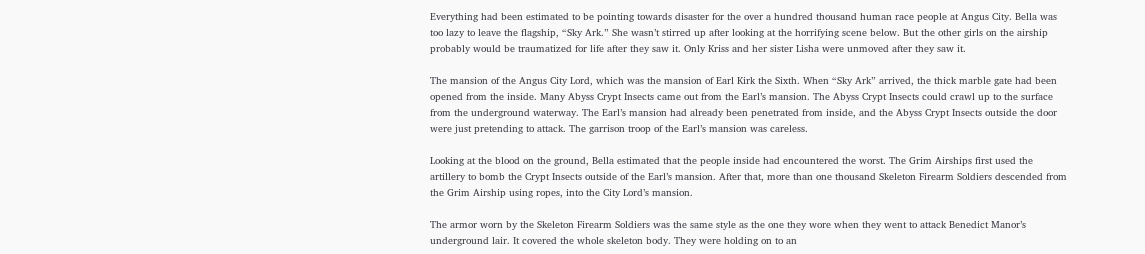Everything had been estimated to be pointing towards disaster for the over a hundred thousand human race people at Angus City. Bella was too lazy to leave the flagship, “Sky Ark.” She wasn’t stirred up after looking at the horrifying scene below. But the other girls on the airship probably would be traumatized for life after they saw it. Only Kriss and her sister Lisha were unmoved after they saw it.

The mansion of the Angus City Lord, which was the mansion of Earl Kirk the Sixth. When “Sky Ark” arrived, the thick marble gate had been opened from the inside. Many Abyss Crypt Insects came out from the Earl’s mansion. The Abyss Crypt Insects could crawl up to the surface from the underground waterway. The Earl’s mansion had already been penetrated from inside, and the Abyss Crypt Insects outside the door were just pretending to attack. The garrison troop of the Earl’s mansion was careless.

Looking at the blood on the ground, Bella estimated that the people inside had encountered the worst. The Grim Airships first used the artillery to bomb the Crypt Insects outside of the Earl’s mansion. After that, more than one thousand Skeleton Firearm Soldiers descended from the Grim Airship using ropes, into the City Lord’s mansion.

The armor worn by the Skeleton Firearm Soldiers was the same style as the one they wore when they went to attack Benedict Manor’s underground lair. It covered the whole skeleton body. They were holding on to an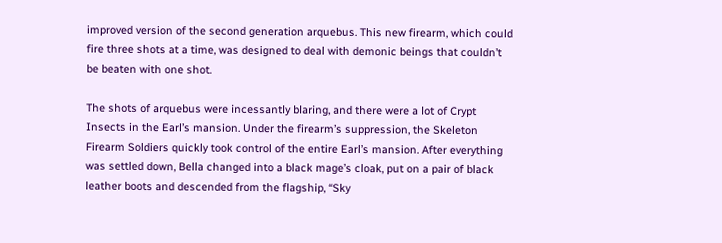improved version of the second generation arquebus. This new firearm, which could fire three shots at a time, was designed to deal with demonic beings that couldn’t be beaten with one shot.

The shots of arquebus were incessantly blaring, and there were a lot of Crypt Insects in the Earl’s mansion. Under the firearm’s suppression, the Skeleton Firearm Soldiers quickly took control of the entire Earl’s mansion. After everything was settled down, Bella changed into a black mage’s cloak, put on a pair of black leather boots and descended from the flagship, “Sky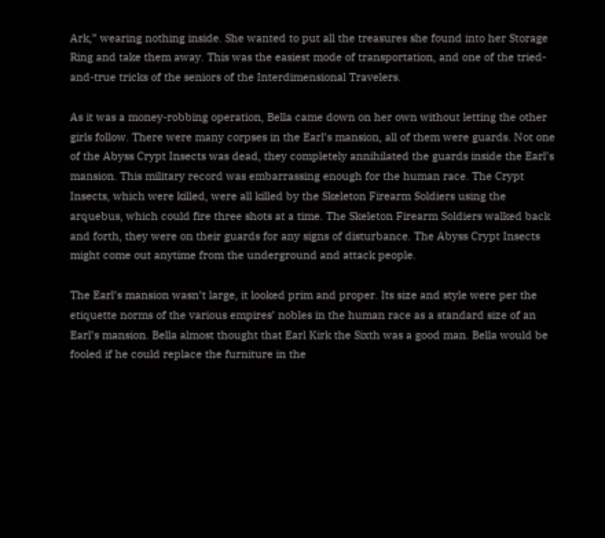Ark,” wearing nothing inside. She wanted to put all the treasures she found into her Storage Ring and take them away. This was the easiest mode of transportation, and one of the tried-and-true tricks of the seniors of the Interdimensional Travelers.

As it was a money-robbing operation, Bella came down on her own without letting the other girls follow. There were many corpses in the Earl’s mansion, all of them were guards. Not one of the Abyss Crypt Insects was dead, they completely annihilated the guards inside the Earl’s mansion. This military record was embarrassing enough for the human race. The Crypt Insects, which were killed, were all killed by the Skeleton Firearm Soldiers using the arquebus, which could fire three shots at a time. The Skeleton Firearm Soldiers walked back and forth, they were on their guards for any signs of disturbance. The Abyss Crypt Insects might come out anytime from the underground and attack people.

The Earl’s mansion wasn’t large, it looked prim and proper. Its size and style were per the etiquette norms of the various empires’ nobles in the human race as a standard size of an Earl’s mansion. Bella almost thought that Earl Kirk the Sixth was a good man. Bella would be fooled if he could replace the furniture in the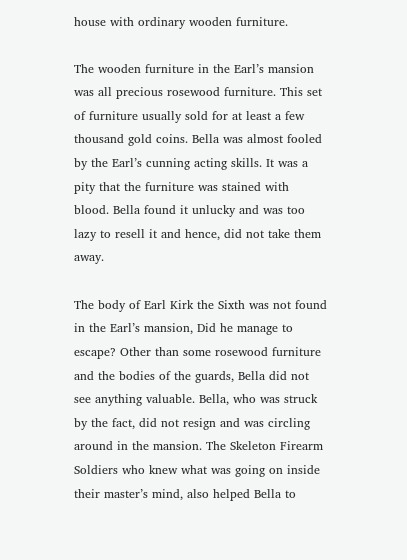house with ordinary wooden furniture.

The wooden furniture in the Earl’s mansion was all precious rosewood furniture. This set of furniture usually sold for at least a few thousand gold coins. Bella was almost fooled by the Earl’s cunning acting skills. It was a pity that the furniture was stained with blood. Bella found it unlucky and was too lazy to resell it and hence, did not take them away.

The body of Earl Kirk the Sixth was not found in the Earl’s mansion, Did he manage to escape? Other than some rosewood furniture and the bodies of the guards, Bella did not see anything valuable. Bella, who was struck by the fact, did not resign and was circling around in the mansion. The Skeleton Firearm Soldiers who knew what was going on inside their master’s mind, also helped Bella to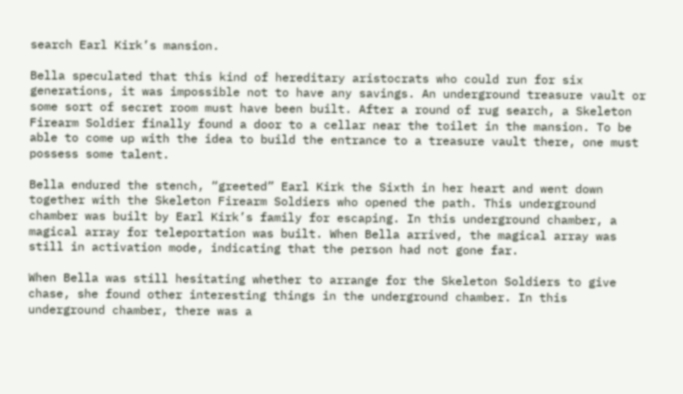search Earl Kirk’s mansion.

Bella speculated that this kind of hereditary aristocrats who could run for six generations, it was impossible not to have any savings. An underground treasure vault or some sort of secret room must have been built. After a round of rug search, a Skeleton Firearm Soldier finally found a door to a cellar near the toilet in the mansion. To be able to come up with the idea to build the entrance to a treasure vault there, one must possess some talent.

Bella endured the stench, “greeted” Earl Kirk the Sixth in her heart and went down together with the Skeleton Firearm Soldiers who opened the path. This underground chamber was built by Earl Kirk’s family for escaping. In this underground chamber, a magical array for teleportation was built. When Bella arrived, the magical array was still in activation mode, indicating that the person had not gone far.

When Bella was still hesitating whether to arrange for the Skeleton Soldiers to give chase, she found other interesting things in the underground chamber. In this underground chamber, there was a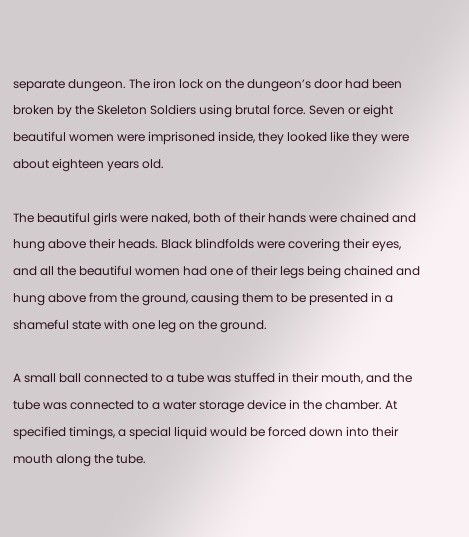separate dungeon. The iron lock on the dungeon’s door had been broken by the Skeleton Soldiers using brutal force. Seven or eight beautiful women were imprisoned inside, they looked like they were about eighteen years old.

The beautiful girls were naked, both of their hands were chained and hung above their heads. Black blindfolds were covering their eyes, and all the beautiful women had one of their legs being chained and hung above from the ground, causing them to be presented in a shameful state with one leg on the ground.

A small ball connected to a tube was stuffed in their mouth, and the tube was connected to a water storage device in the chamber. At specified timings, a special liquid would be forced down into their mouth along the tube.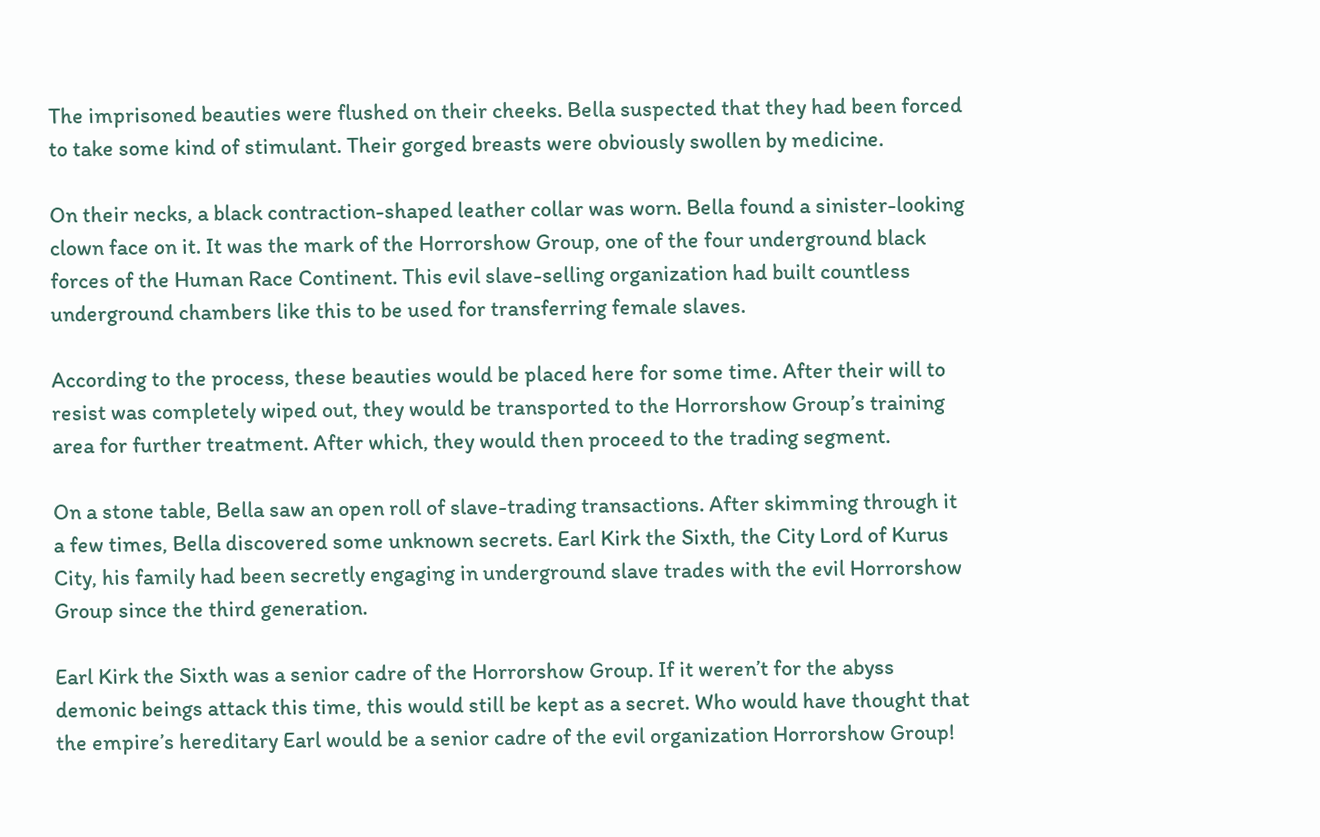The imprisoned beauties were flushed on their cheeks. Bella suspected that they had been forced to take some kind of stimulant. Their gorged breasts were obviously swollen by medicine.

On their necks, a black contraction-shaped leather collar was worn. Bella found a sinister-looking clown face on it. It was the mark of the Horrorshow Group, one of the four underground black forces of the Human Race Continent. This evil slave-selling organization had built countless underground chambers like this to be used for transferring female slaves.

According to the process, these beauties would be placed here for some time. After their will to resist was completely wiped out, they would be transported to the Horrorshow Group’s training area for further treatment. After which, they would then proceed to the trading segment.

On a stone table, Bella saw an open roll of slave-trading transactions. After skimming through it a few times, Bella discovered some unknown secrets. Earl Kirk the Sixth, the City Lord of Kurus City, his family had been secretly engaging in underground slave trades with the evil Horrorshow Group since the third generation.

Earl Kirk the Sixth was a senior cadre of the Horrorshow Group. If it weren’t for the abyss demonic beings attack this time, this would still be kept as a secret. Who would have thought that the empire’s hereditary Earl would be a senior cadre of the evil organization Horrorshow Group!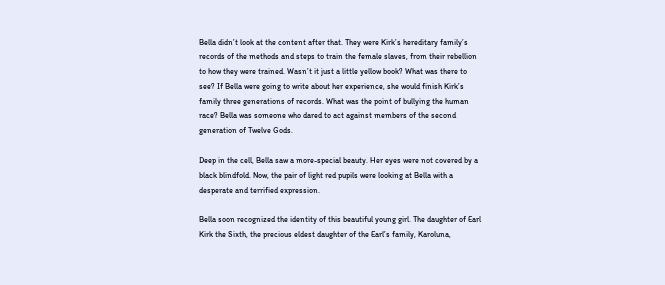Bella didn’t look at the content after that. They were Kirk’s hereditary family’s records of the methods and steps to train the female slaves, from their rebellion to how they were trained. Wasn’t it just a little yellow book? What was there to see? If Bella were going to write about her experience, she would finish Kirk’s family three generations of records. What was the point of bullying the human race? Bella was someone who dared to act against members of the second generation of Twelve Gods.

Deep in the cell, Bella saw a more-special beauty. Her eyes were not covered by a black blindfold. Now, the pair of light red pupils were looking at Bella with a desperate and terrified expression.

Bella soon recognized the identity of this beautiful young girl. The daughter of Earl Kirk the Sixth, the precious eldest daughter of the Earl’s family, Karoluna,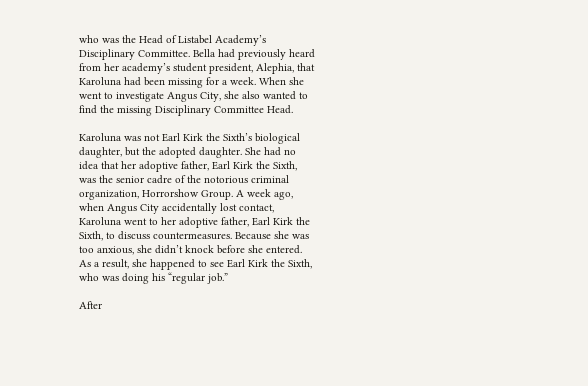who was the Head of Listabel Academy’s Disciplinary Committee. Bella had previously heard from her academy’s student president, Alephia, that Karoluna had been missing for a week. When she went to investigate Angus City, she also wanted to find the missing Disciplinary Committee Head.

Karoluna was not Earl Kirk the Sixth’s biological daughter, but the adopted daughter. She had no idea that her adoptive father, Earl Kirk the Sixth, was the senior cadre of the notorious criminal organization, Horrorshow Group. A week ago, when Angus City accidentally lost contact, Karoluna went to her adoptive father, Earl Kirk the Sixth, to discuss countermeasures. Because she was too anxious, she didn’t knock before she entered. As a result, she happened to see Earl Kirk the Sixth, who was doing his “regular job.”

After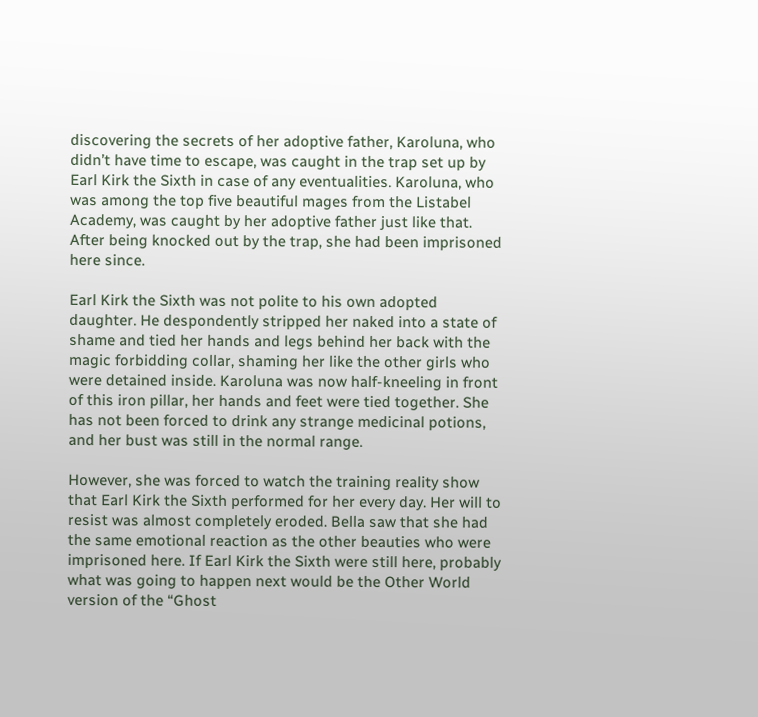discovering the secrets of her adoptive father, Karoluna, who didn’t have time to escape, was caught in the trap set up by Earl Kirk the Sixth in case of any eventualities. Karoluna, who was among the top five beautiful mages from the Listabel Academy, was caught by her adoptive father just like that. After being knocked out by the trap, she had been imprisoned here since.

Earl Kirk the Sixth was not polite to his own adopted daughter. He despondently stripped her naked into a state of shame and tied her hands and legs behind her back with the magic forbidding collar, shaming her like the other girls who were detained inside. Karoluna was now half-kneeling in front of this iron pillar, her hands and feet were tied together. She has not been forced to drink any strange medicinal potions, and her bust was still in the normal range.

However, she was forced to watch the training reality show that Earl Kirk the Sixth performed for her every day. Her will to resist was almost completely eroded. Bella saw that she had the same emotional reaction as the other beauties who were imprisoned here. If Earl Kirk the Sixth were still here, probably what was going to happen next would be the Other World version of the “Ghost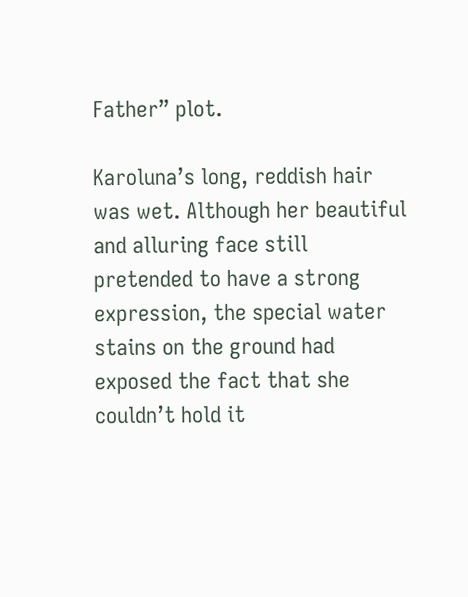Father” plot.

Karoluna’s long, reddish hair was wet. Although her beautiful and alluring face still pretended to have a strong expression, the special water stains on the ground had exposed the fact that she couldn’t hold it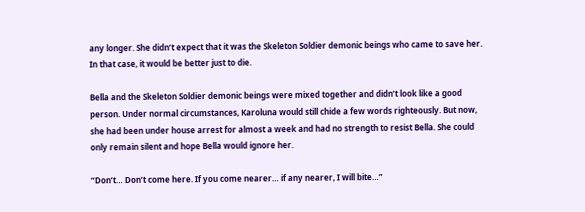any longer. She didn’t expect that it was the Skeleton Soldier demonic beings who came to save her. In that case, it would be better just to die.

Bella and the Skeleton Soldier demonic beings were mixed together and didn’t look like a good person. Under normal circumstances, Karoluna would still chide a few words righteously. But now, she had been under house arrest for almost a week and had no strength to resist Bella. She could only remain silent and hope Bella would ignore her.

“Don’t… Don’t come here. If you come nearer… if any nearer, I will bite…”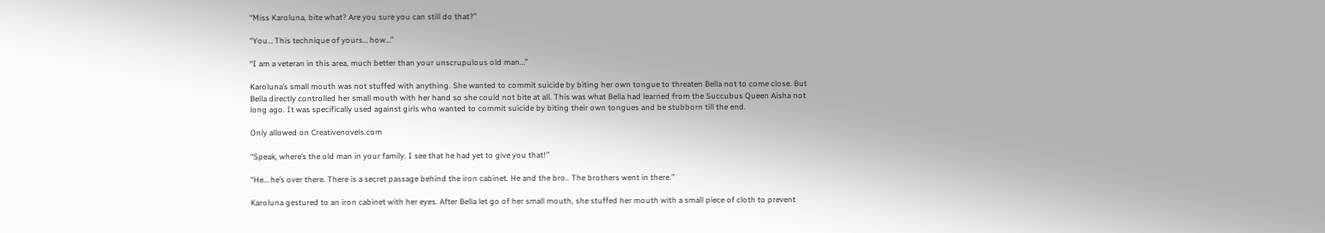“Miss Karoluna, bite what? Are you sure you can still do that?”

“You… This technique of yours… how…”

“I am a veteran in this area, much better than your unscrupulous old man…”

Karoluna’s small mouth was not stuffed with anything. She wanted to commit suicide by biting her own tongue to threaten Bella not to come close. But Bella directly controlled her small mouth with her hand so she could not bite at all. This was what Bella had learned from the Succubus Queen Aisha not long ago. It was specifically used against girls who wanted to commit suicide by biting their own tongues and be stubborn till the end.

Only allowed on Creativenovels.com

“Speak, where’s the old man in your family. I see that he had yet to give you that!”

“He… he’s over there. There is a secret passage behind the iron cabinet. He and the bro.. The brothers went in there.”

Karoluna gestured to an iron cabinet with her eyes. After Bella let go of her small mouth, she stuffed her mouth with a small piece of cloth to prevent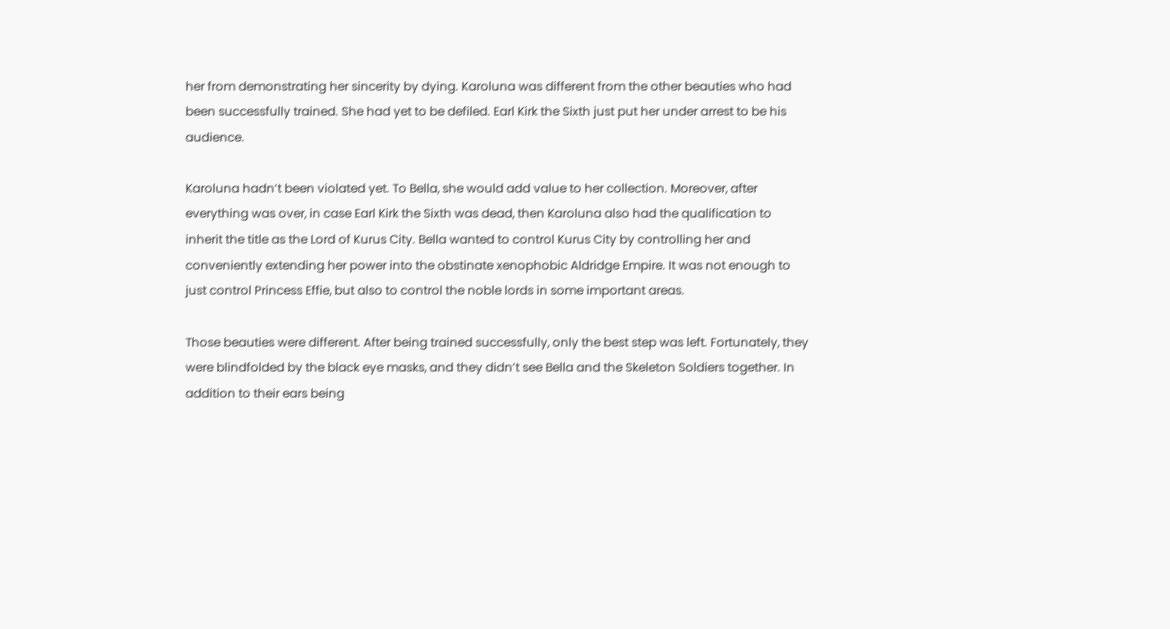her from demonstrating her sincerity by dying. Karoluna was different from the other beauties who had been successfully trained. She had yet to be defiled. Earl Kirk the Sixth just put her under arrest to be his audience.

Karoluna hadn’t been violated yet. To Bella, she would add value to her collection. Moreover, after everything was over, in case Earl Kirk the Sixth was dead, then Karoluna also had the qualification to inherit the title as the Lord of Kurus City. Bella wanted to control Kurus City by controlling her and conveniently extending her power into the obstinate xenophobic Aldridge Empire. It was not enough to just control Princess Effie, but also to control the noble lords in some important areas.

Those beauties were different. After being trained successfully, only the best step was left. Fortunately, they were blindfolded by the black eye masks, and they didn’t see Bella and the Skeleton Soldiers together. In addition to their ears being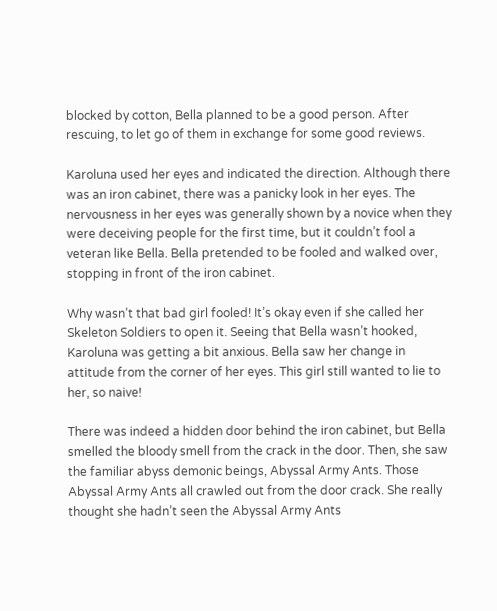blocked by cotton, Bella planned to be a good person. After rescuing, to let go of them in exchange for some good reviews.

Karoluna used her eyes and indicated the direction. Although there was an iron cabinet, there was a panicky look in her eyes. The nervousness in her eyes was generally shown by a novice when they were deceiving people for the first time, but it couldn’t fool a veteran like Bella. Bella pretended to be fooled and walked over, stopping in front of the iron cabinet.

Why wasn’t that bad girl fooled! It’s okay even if she called her Skeleton Soldiers to open it. Seeing that Bella wasn’t hooked, Karoluna was getting a bit anxious. Bella saw her change in attitude from the corner of her eyes. This girl still wanted to lie to her, so naive!

There was indeed a hidden door behind the iron cabinet, but Bella smelled the bloody smell from the crack in the door. Then, she saw the familiar abyss demonic beings, Abyssal Army Ants. Those Abyssal Army Ants all crawled out from the door crack. She really thought she hadn’t seen the Abyssal Army Ants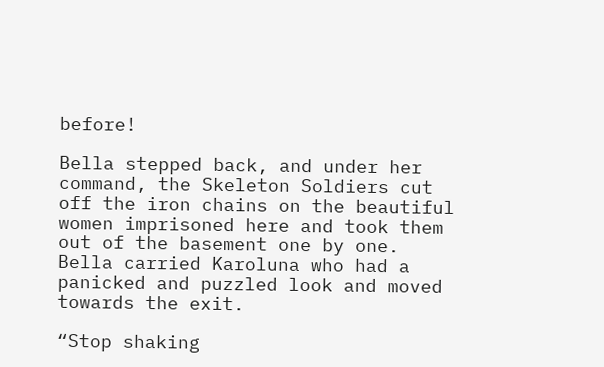before!

Bella stepped back, and under her command, the Skeleton Soldiers cut off the iron chains on the beautiful women imprisoned here and took them out of the basement one by one. Bella carried Karoluna who had a panicked and puzzled look and moved towards the exit.

“Stop shaking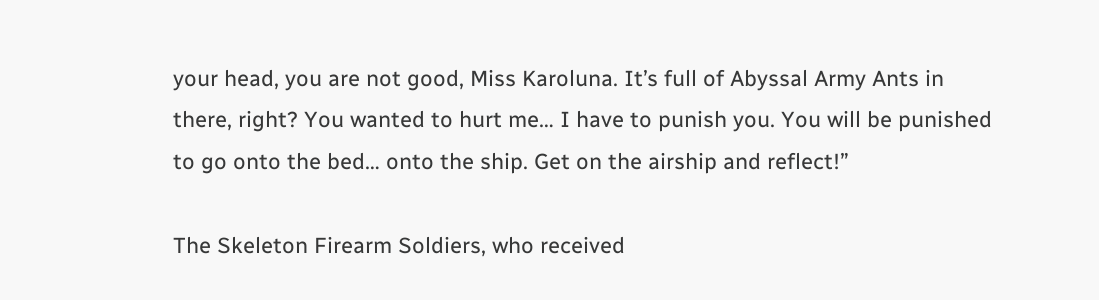your head, you are not good, Miss Karoluna. It’s full of Abyssal Army Ants in there, right? You wanted to hurt me… I have to punish you. You will be punished to go onto the bed… onto the ship. Get on the airship and reflect!”

The Skeleton Firearm Soldiers, who received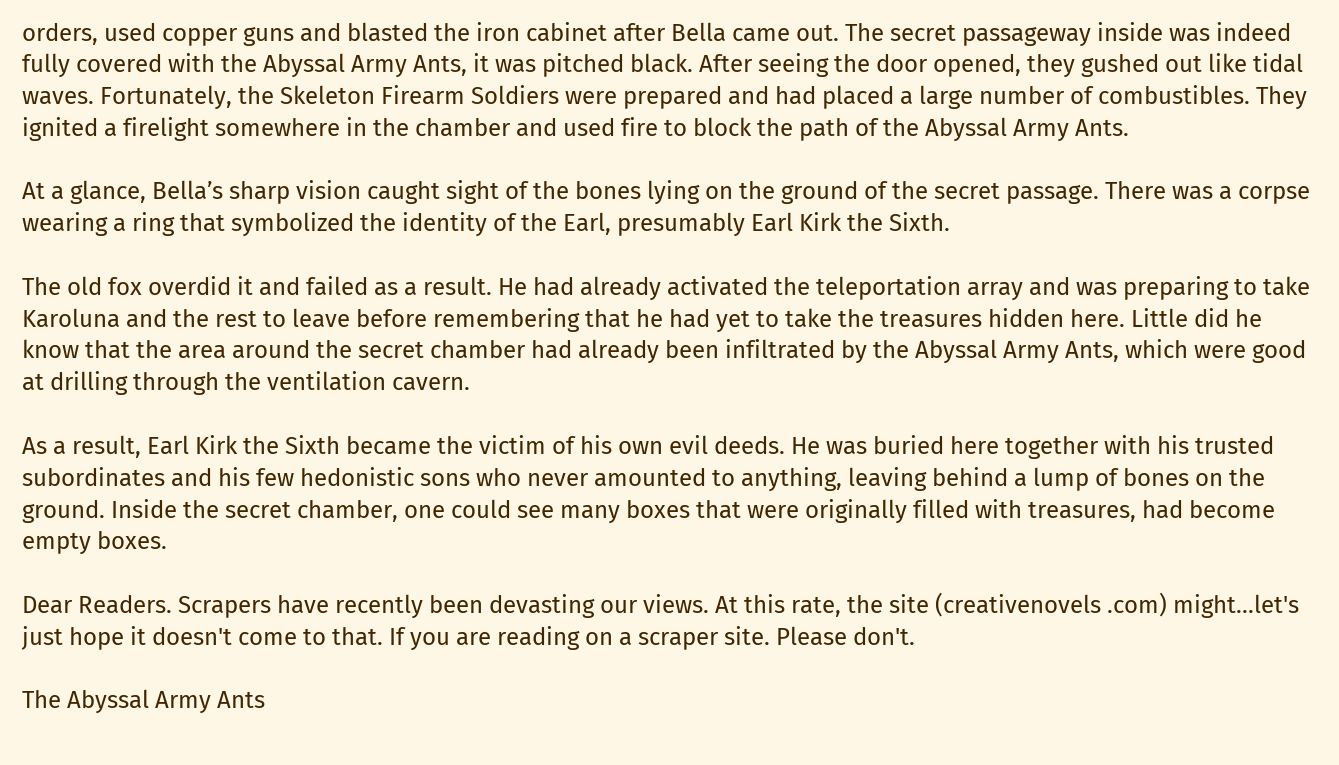orders, used copper guns and blasted the iron cabinet after Bella came out. The secret passageway inside was indeed fully covered with the Abyssal Army Ants, it was pitched black. After seeing the door opened, they gushed out like tidal waves. Fortunately, the Skeleton Firearm Soldiers were prepared and had placed a large number of combustibles. They ignited a firelight somewhere in the chamber and used fire to block the path of the Abyssal Army Ants.

At a glance, Bella’s sharp vision caught sight of the bones lying on the ground of the secret passage. There was a corpse wearing a ring that symbolized the identity of the Earl, presumably Earl Kirk the Sixth.

The old fox overdid it and failed as a result. He had already activated the teleportation array and was preparing to take Karoluna and the rest to leave before remembering that he had yet to take the treasures hidden here. Little did he know that the area around the secret chamber had already been infiltrated by the Abyssal Army Ants, which were good at drilling through the ventilation cavern.

As a result, Earl Kirk the Sixth became the victim of his own evil deeds. He was buried here together with his trusted subordinates and his few hedonistic sons who never amounted to anything, leaving behind a lump of bones on the ground. Inside the secret chamber, one could see many boxes that were originally filled with treasures, had become empty boxes.

Dear Readers. Scrapers have recently been devasting our views. At this rate, the site (creativenovels .com) might...let's just hope it doesn't come to that. If you are reading on a scraper site. Please don't.

The Abyssal Army Ants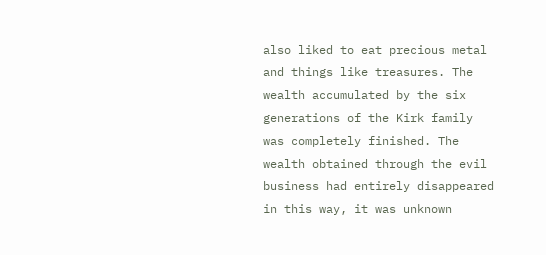also liked to eat precious metal and things like treasures. The wealth accumulated by the six generations of the Kirk family was completely finished. The wealth obtained through the evil business had entirely disappeared in this way, it was unknown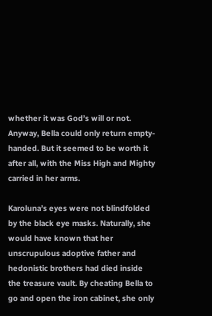whether it was God’s will or not. Anyway, Bella could only return empty-handed. But it seemed to be worth it after all, with the Miss High and Mighty carried in her arms.

Karoluna’s eyes were not blindfolded by the black eye masks. Naturally, she would have known that her unscrupulous adoptive father and hedonistic brothers had died inside the treasure vault. By cheating Bella to go and open the iron cabinet, she only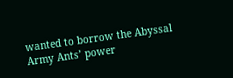wanted to borrow the Abyssal Army Ants’ power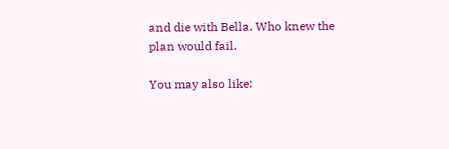and die with Bella. Who knew the plan would fail.

You may also like: